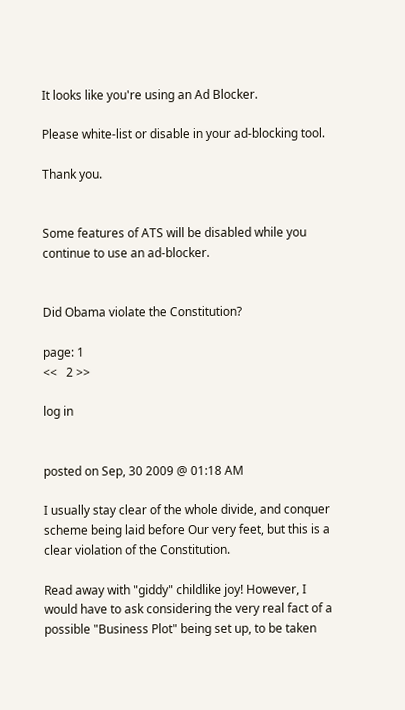It looks like you're using an Ad Blocker.

Please white-list or disable in your ad-blocking tool.

Thank you.


Some features of ATS will be disabled while you continue to use an ad-blocker.


Did Obama violate the Constitution?

page: 1
<<   2 >>

log in


posted on Sep, 30 2009 @ 01:18 AM

I usually stay clear of the whole divide, and conquer scheme being laid before Our very feet, but this is a clear violation of the Constitution.

Read away with "giddy" childlike joy! However, I would have to ask considering the very real fact of a possible "Business Plot" being set up, to be taken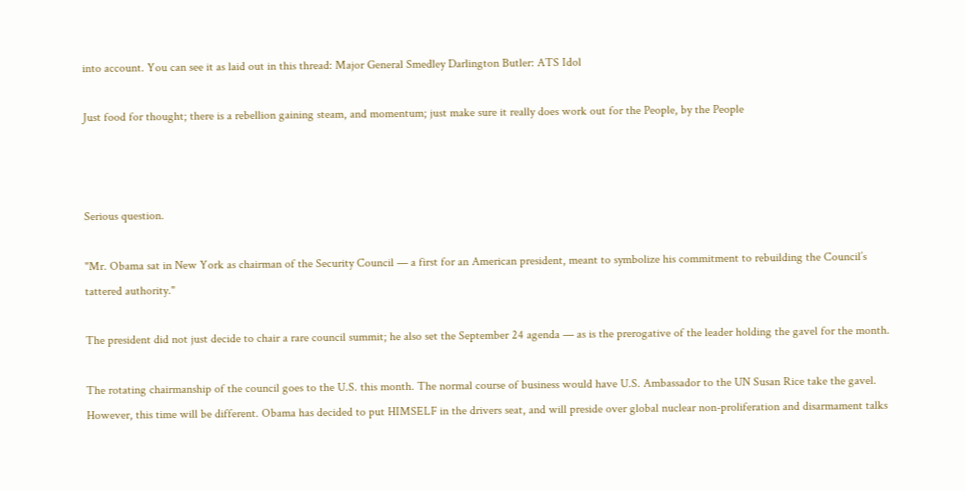into account. You can see it as laid out in this thread: Major General Smedley Darlington Butler: ATS Idol

Just food for thought; there is a rebellion gaining steam, and momentum; just make sure it really does work out for the People, by the People



Serious question.

"Mr. Obama sat in New York as chairman of the Security Council — a first for an American president, meant to symbolize his commitment to rebuilding the Council’s tattered authority."

The president did not just decide to chair a rare council summit; he also set the September 24 agenda — as is the prerogative of the leader holding the gavel for the month.

The rotating chairmanship of the council goes to the U.S. this month. The normal course of business would have U.S. Ambassador to the UN Susan Rice take the gavel. However, this time will be different. Obama has decided to put HIMSELF in the drivers seat, and will preside over global nuclear non-proliferation and disarmament talks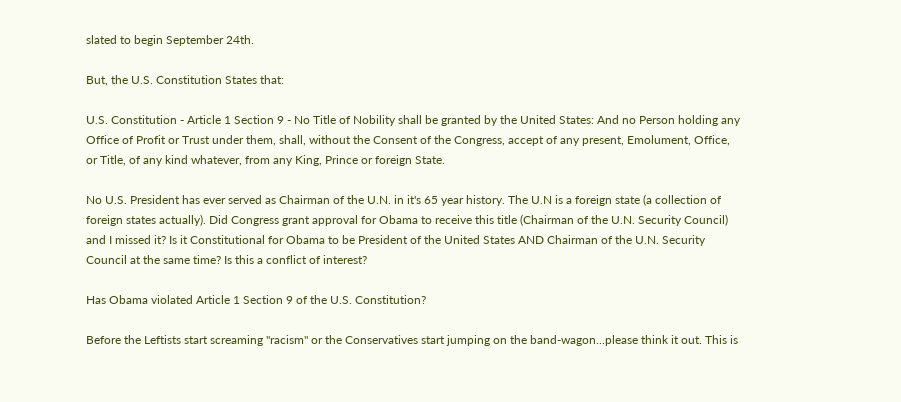slated to begin September 24th.

But, the U.S. Constitution States that:

U.S. Constitution - Article 1 Section 9 - No Title of Nobility shall be granted by the United States: And no Person holding any Office of Profit or Trust under them, shall, without the Consent of the Congress, accept of any present, Emolument, Office, or Title, of any kind whatever, from any King, Prince or foreign State.

No U.S. President has ever served as Chairman of the U.N. in it's 65 year history. The U.N is a foreign state (a collection of foreign states actually). Did Congress grant approval for Obama to receive this title (Chairman of the U.N. Security Council) and I missed it? Is it Constitutional for Obama to be President of the United States AND Chairman of the U.N. Security Council at the same time? Is this a conflict of interest?

Has Obama violated Article 1 Section 9 of the U.S. Constitution?

Before the Leftists start screaming "racism" or the Conservatives start jumping on the band-wagon...please think it out. This is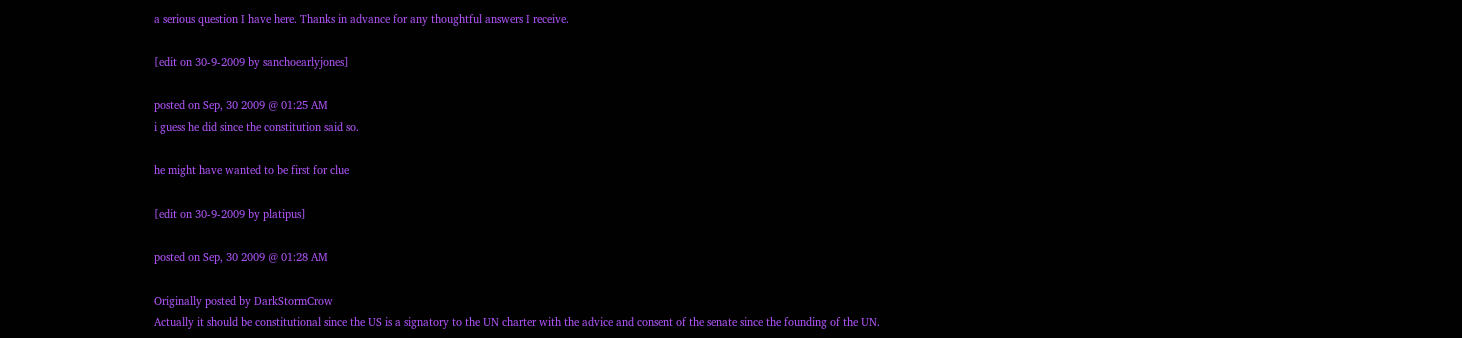a serious question I have here. Thanks in advance for any thoughtful answers I receive.

[edit on 30-9-2009 by sanchoearlyjones]

posted on Sep, 30 2009 @ 01:25 AM
i guess he did since the constitution said so.

he might have wanted to be first for clue

[edit on 30-9-2009 by platipus]

posted on Sep, 30 2009 @ 01:28 AM

Originally posted by DarkStormCrow
Actually it should be constitutional since the US is a signatory to the UN charter with the advice and consent of the senate since the founding of the UN.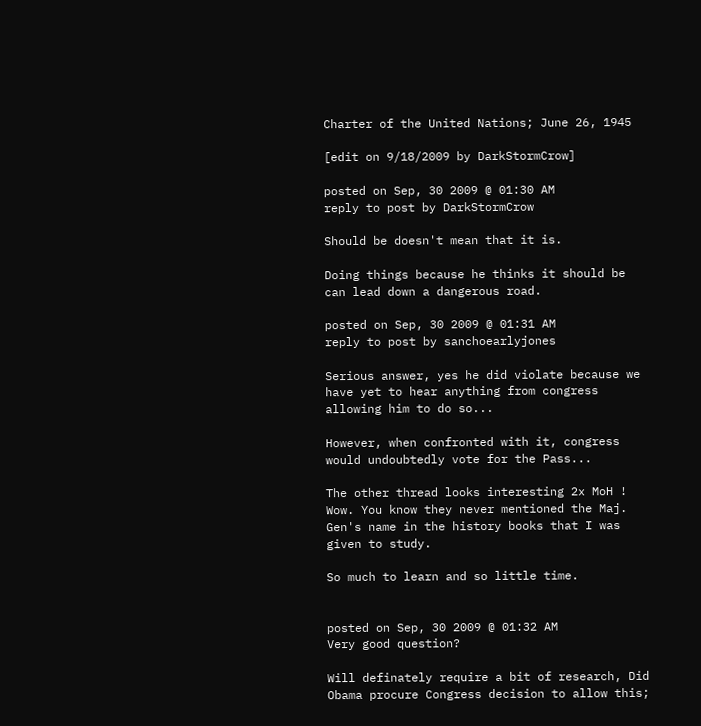Charter of the United Nations; June 26, 1945

[edit on 9/18/2009 by DarkStormCrow]

posted on Sep, 30 2009 @ 01:30 AM
reply to post by DarkStormCrow

Should be doesn't mean that it is.

Doing things because he thinks it should be can lead down a dangerous road.

posted on Sep, 30 2009 @ 01:31 AM
reply to post by sanchoearlyjones

Serious answer, yes he did violate because we have yet to hear anything from congress allowing him to do so...

However, when confronted with it, congress would undoubtedly vote for the Pass...

The other thread looks interesting 2x MoH ! Wow. You know they never mentioned the Maj. Gen's name in the history books that I was given to study.

So much to learn and so little time.


posted on Sep, 30 2009 @ 01:32 AM
Very good question?

Will definately require a bit of research, Did Obama procure Congress decision to allow this;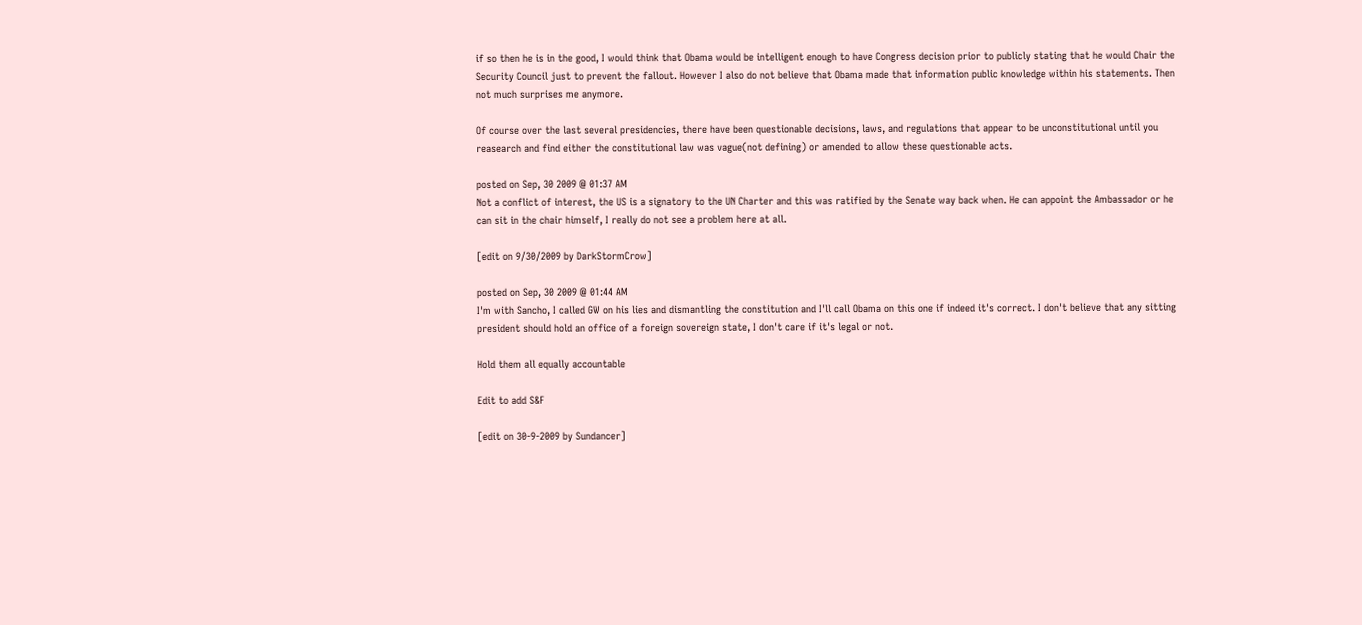if so then he is in the good, I would think that Obama would be intelligent enough to have Congress decision prior to publicly stating that he would Chair the Security Council just to prevent the fallout. However I also do not believe that Obama made that information public knowledge within his statements. Then not much surprises me anymore.

Of course over the last several presidencies, there have been questionable decisions, laws, and regulations that appear to be unconstitutional until you reasearch and find either the constitutional law was vague(not defining) or amended to allow these questionable acts.

posted on Sep, 30 2009 @ 01:37 AM
Not a conflict of interest, the US is a signatory to the UN Charter and this was ratified by the Senate way back when. He can appoint the Ambassador or he can sit in the chair himself, I really do not see a problem here at all.

[edit on 9/30/2009 by DarkStormCrow]

posted on Sep, 30 2009 @ 01:44 AM
I'm with Sancho, I called GW on his lies and dismantling the constitution and I'll call Obama on this one if indeed it's correct. I don't believe that any sitting president should hold an office of a foreign sovereign state, I don't care if it's legal or not.

Hold them all equally accountable

Edit to add S&F

[edit on 30-9-2009 by Sundancer]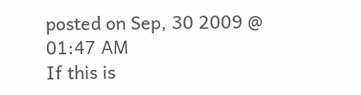posted on Sep, 30 2009 @ 01:47 AM
If this is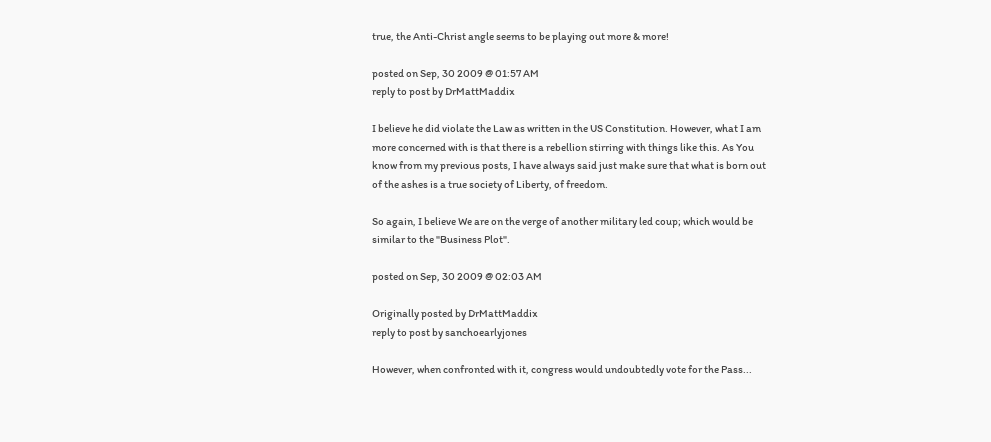true, the Anti-Christ angle seems to be playing out more & more!

posted on Sep, 30 2009 @ 01:57 AM
reply to post by DrMattMaddix

I believe he did violate the Law as written in the US Constitution. However, what I am more concerned with is that there is a rebellion stirring with things like this. As You know from my previous posts, I have always said just make sure that what is born out of the ashes is a true society of Liberty, of freedom.

So again, I believe We are on the verge of another military led coup; which would be similar to the "Business Plot".

posted on Sep, 30 2009 @ 02:03 AM

Originally posted by DrMattMaddix
reply to post by sanchoearlyjones

However, when confronted with it, congress would undoubtedly vote for the Pass...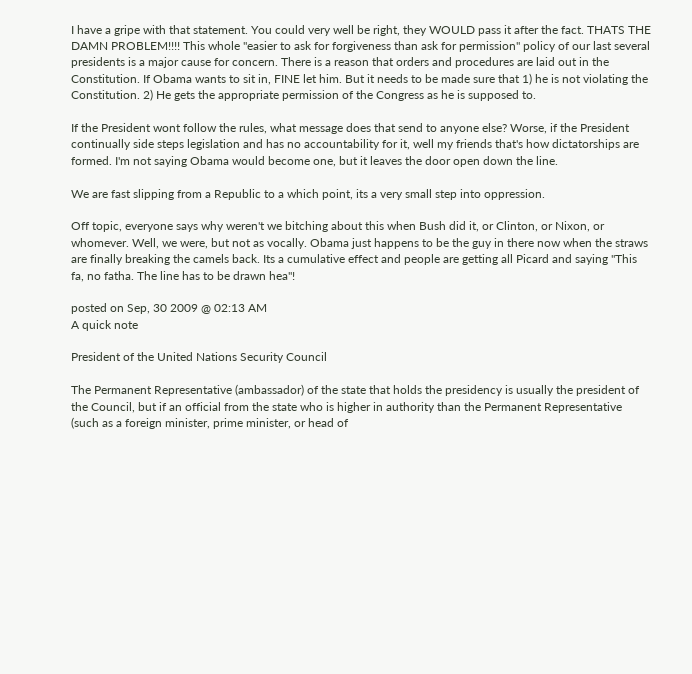I have a gripe with that statement. You could very well be right, they WOULD pass it after the fact. THATS THE DAMN PROBLEM!!!! This whole "easier to ask for forgiveness than ask for permission" policy of our last several presidents is a major cause for concern. There is a reason that orders and procedures are laid out in the Constitution. If Obama wants to sit in, FINE let him. But it needs to be made sure that 1) he is not violating the Constitution. 2) He gets the appropriate permission of the Congress as he is supposed to.

If the President wont follow the rules, what message does that send to anyone else? Worse, if the President continually side steps legislation and has no accountability for it, well my friends that's how dictatorships are formed. I'm not saying Obama would become one, but it leaves the door open down the line.

We are fast slipping from a Republic to a which point, its a very small step into oppression.

Off topic, everyone says why weren't we bitching about this when Bush did it, or Clinton, or Nixon, or whomever. Well, we were, but not as vocally. Obama just happens to be the guy in there now when the straws are finally breaking the camels back. Its a cumulative effect and people are getting all Picard and saying "This fa, no fatha. The line has to be drawn hea"!

posted on Sep, 30 2009 @ 02:13 AM
A quick note

President of the United Nations Security Council

The Permanent Representative (ambassador) of the state that holds the presidency is usually the president of the Council, but if an official from the state who is higher in authority than the Permanent Representative (such as a foreign minister, prime minister, or head of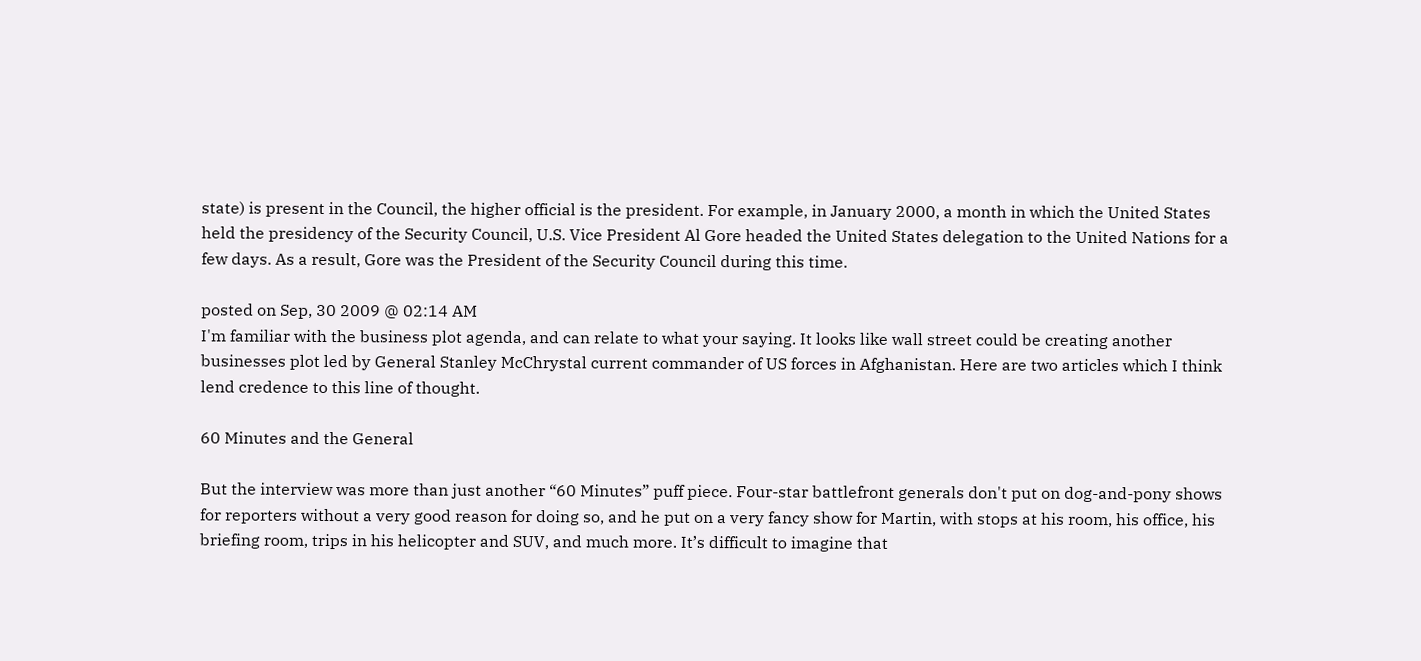state) is present in the Council, the higher official is the president. For example, in January 2000, a month in which the United States held the presidency of the Security Council, U.S. Vice President Al Gore headed the United States delegation to the United Nations for a few days. As a result, Gore was the President of the Security Council during this time.

posted on Sep, 30 2009 @ 02:14 AM
I'm familiar with the business plot agenda, and can relate to what your saying. It looks like wall street could be creating another businesses plot led by General Stanley McChrystal current commander of US forces in Afghanistan. Here are two articles which I think lend credence to this line of thought.

60 Minutes and the General

But the interview was more than just another “60 Minutes” puff piece. Four-star battlefront generals don't put on dog-and-pony shows for reporters without a very good reason for doing so, and he put on a very fancy show for Martin, with stops at his room, his office, his briefing room, trips in his helicopter and SUV, and much more. It’s difficult to imagine that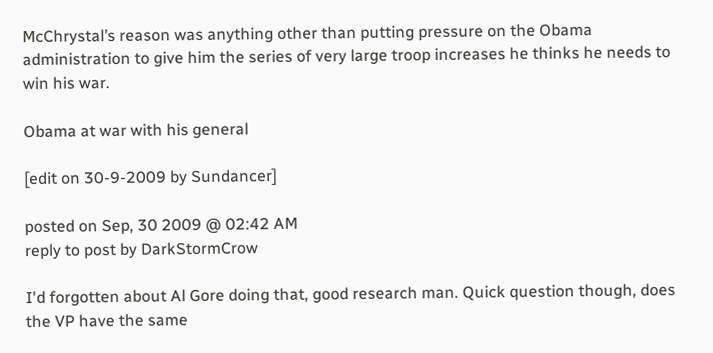McChrystal’s reason was anything other than putting pressure on the Obama administration to give him the series of very large troop increases he thinks he needs to win his war.

Obama at war with his general

[edit on 30-9-2009 by Sundancer]

posted on Sep, 30 2009 @ 02:42 AM
reply to post by DarkStormCrow

I'd forgotten about Al Gore doing that, good research man. Quick question though, does the VP have the same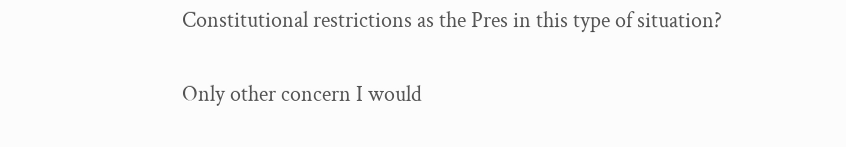Constitutional restrictions as the Pres in this type of situation?

Only other concern I would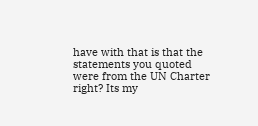have with that is that the statements you quoted were from the UN Charter right? Its my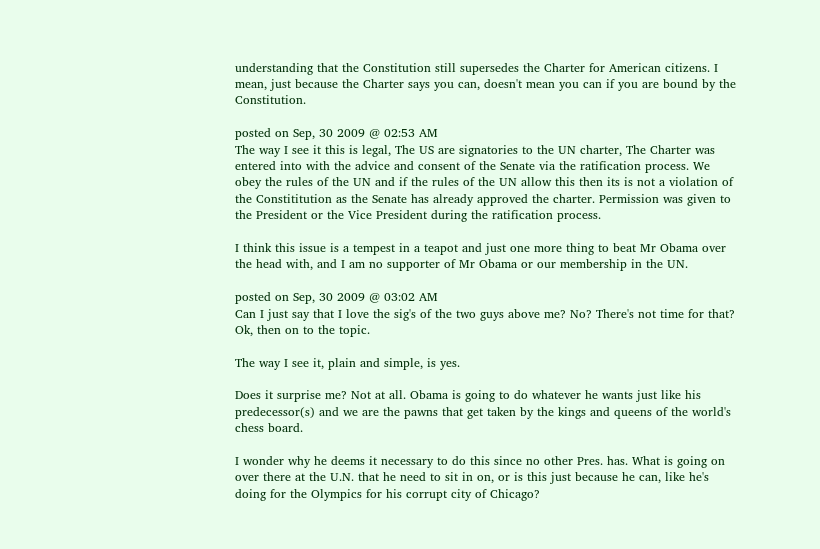understanding that the Constitution still supersedes the Charter for American citizens. I mean, just because the Charter says you can, doesn't mean you can if you are bound by the Constitution.

posted on Sep, 30 2009 @ 02:53 AM
The way I see it this is legal, The US are signatories to the UN charter, The Charter was entered into with the advice and consent of the Senate via the ratification process. We obey the rules of the UN and if the rules of the UN allow this then its is not a violation of the Constititution as the Senate has already approved the charter. Permission was given to the President or the Vice President during the ratification process.

I think this issue is a tempest in a teapot and just one more thing to beat Mr Obama over the head with, and I am no supporter of Mr Obama or our membership in the UN.

posted on Sep, 30 2009 @ 03:02 AM
Can I just say that I love the sig's of the two guys above me? No? There's not time for that? Ok, then on to the topic.

The way I see it, plain and simple, is yes.

Does it surprise me? Not at all. Obama is going to do whatever he wants just like his predecessor(s) and we are the pawns that get taken by the kings and queens of the world's chess board.

I wonder why he deems it necessary to do this since no other Pres. has. What is going on over there at the U.N. that he need to sit in on, or is this just because he can, like he's doing for the Olympics for his corrupt city of Chicago?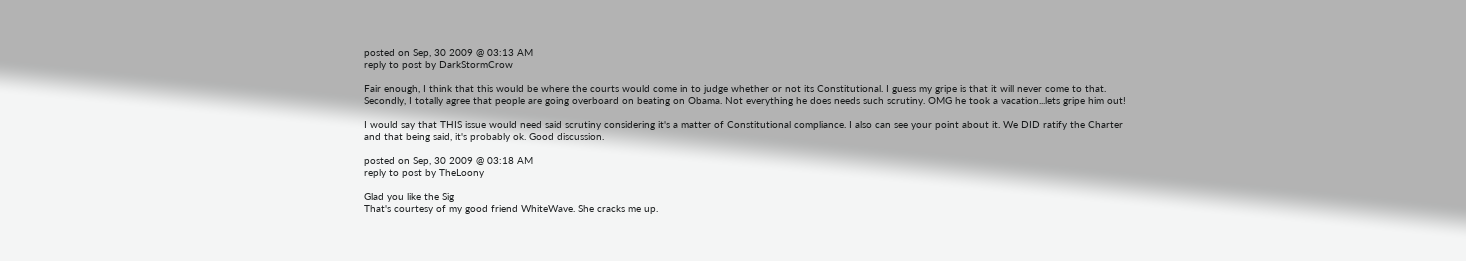posted on Sep, 30 2009 @ 03:13 AM
reply to post by DarkStormCrow

Fair enough, I think that this would be where the courts would come in to judge whether or not its Constitutional. I guess my gripe is that it will never come to that. Secondly, I totally agree that people are going overboard on beating on Obama. Not everything he does needs such scrutiny. OMG he took a vacation...lets gripe him out!

I would say that THIS issue would need said scrutiny considering it's a matter of Constitutional compliance. I also can see your point about it. We DID ratify the Charter and that being said, it's probably ok. Good discussion.

posted on Sep, 30 2009 @ 03:18 AM
reply to post by TheLoony

Glad you like the Sig
That's courtesy of my good friend WhiteWave. She cracks me up.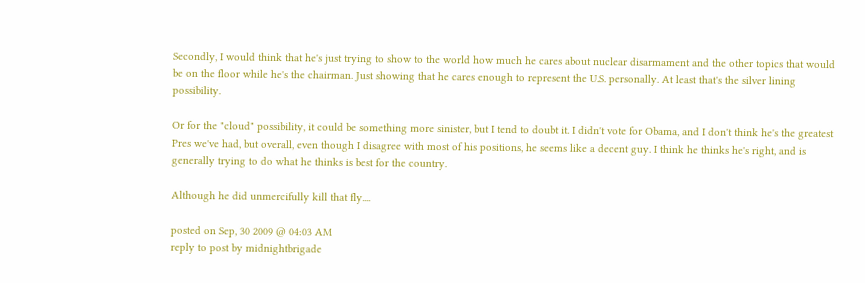Secondly, I would think that he's just trying to show to the world how much he cares about nuclear disarmament and the other topics that would be on the floor while he's the chairman. Just showing that he cares enough to represent the U.S. personally. At least that's the silver lining possibility.

Or for the "cloud" possibility, it could be something more sinister, but I tend to doubt it. I didn't vote for Obama, and I don't think he's the greatest Pres we've had, but overall, even though I disagree with most of his positions, he seems like a decent guy. I think he thinks he's right, and is generally trying to do what he thinks is best for the country.

Although he did unmercifully kill that fly....

posted on Sep, 30 2009 @ 04:03 AM
reply to post by midnightbrigade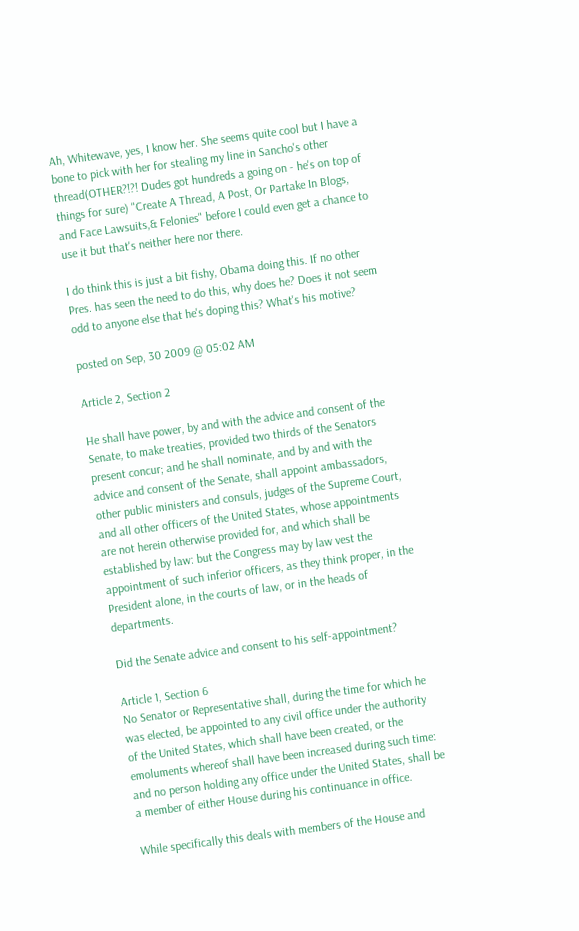Ah, Whitewave, yes, I know her. She seems quite cool but I have a bone to pick with her for stealing my line in Sancho's other thread(OTHER?!?! Dudes got hundreds a going on - he's on top of things for sure) "Create A Thread, A Post, Or Partake In Blogs, and Face Lawsuits,& Felonies" before I could even get a chance to use it but that's neither here nor there.

I do think this is just a bit fishy, Obama doing this. If no other Pres. has seen the need to do this, why does he? Does it not seem odd to anyone else that he's doping this? What's his motive?

posted on Sep, 30 2009 @ 05:02 AM

Article 2, Section 2

He shall have power, by and with the advice and consent of the Senate, to make treaties, provided two thirds of the Senators present concur; and he shall nominate, and by and with the advice and consent of the Senate, shall appoint ambassadors, other public ministers and consuls, judges of the Supreme Court, and all other officers of the United States, whose appointments are not herein otherwise provided for, and which shall be established by law: but the Congress may by law vest the appointment of such inferior officers, as they think proper, in the President alone, in the courts of law, or in the heads of departments.

Did the Senate advice and consent to his self-appointment?

Article 1, Section 6
No Senator or Representative shall, during the time for which he was elected, be appointed to any civil office under the authority of the United States, which shall have been created, or the emoluments whereof shall have been increased during such time: and no person holding any office under the United States, shall be a member of either House during his continuance in office.

While specifically this deals with members of the House and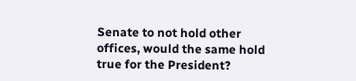Senate to not hold other offices, would the same hold true for the President?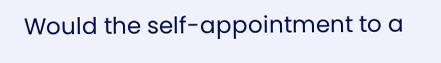Would the self-appointment to a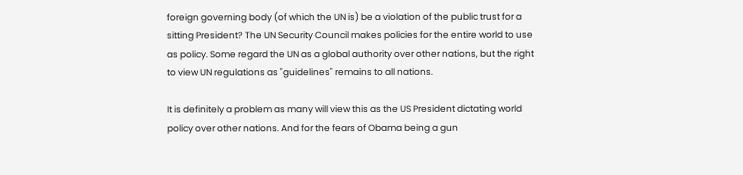foreign governing body (of which the UN is) be a violation of the public trust for a sitting President? The UN Security Council makes policies for the entire world to use as policy. Some regard the UN as a global authority over other nations, but the right to view UN regulations as "guidelines" remains to all nations.

It is definitely a problem as many will view this as the US President dictating world policy over other nations. And for the fears of Obama being a gun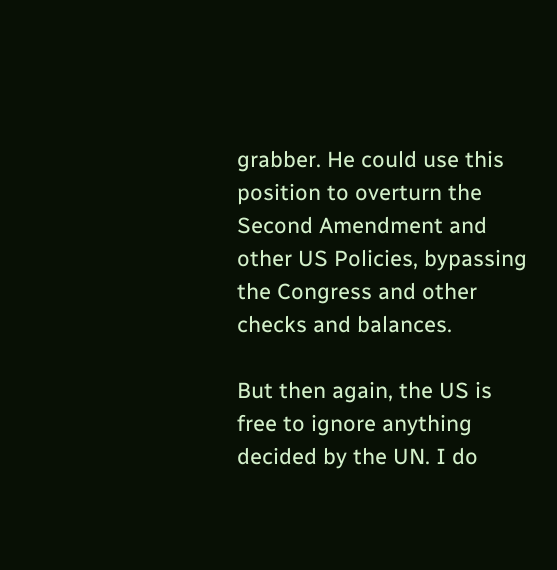grabber. He could use this position to overturn the Second Amendment and other US Policies, bypassing the Congress and other checks and balances.

But then again, the US is free to ignore anything decided by the UN. I do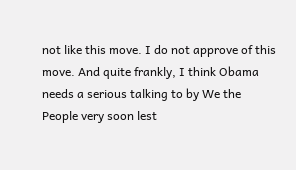not like this move. I do not approve of this move. And quite frankly, I think Obama needs a serious talking to by We the People very soon lest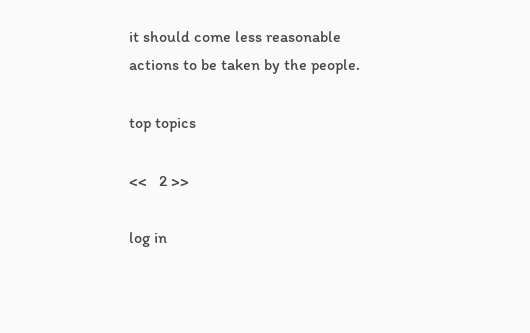it should come less reasonable actions to be taken by the people.

top topics

<<   2 >>

log in